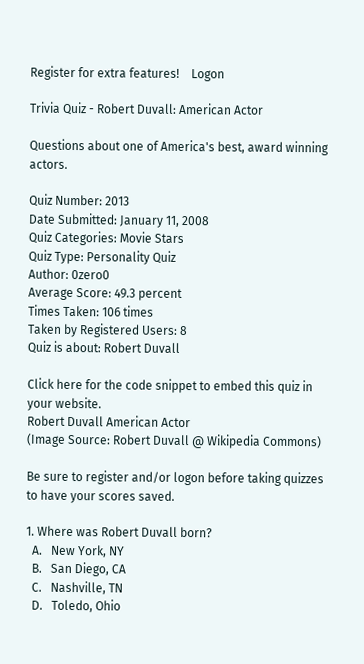Register for extra features!    Logon

Trivia Quiz - Robert Duvall: American Actor

Questions about one of America's best, award winning actors.

Quiz Number: 2013
Date Submitted: January 11, 2008
Quiz Categories: Movie Stars
Quiz Type: Personality Quiz
Author: 0zero0
Average Score: 49.3 percent
Times Taken: 106 times
Taken by Registered Users: 8
Quiz is about: Robert Duvall

Click here for the code snippet to embed this quiz in your website.
Robert Duvall American Actor
(Image Source: Robert Duvall @ Wikipedia Commons)

Be sure to register and/or logon before taking quizzes to have your scores saved.

1. Where was Robert Duvall born?
  A.   New York, NY
  B.   San Diego, CA
  C.   Nashville, TN
  D.   Toledo, Ohio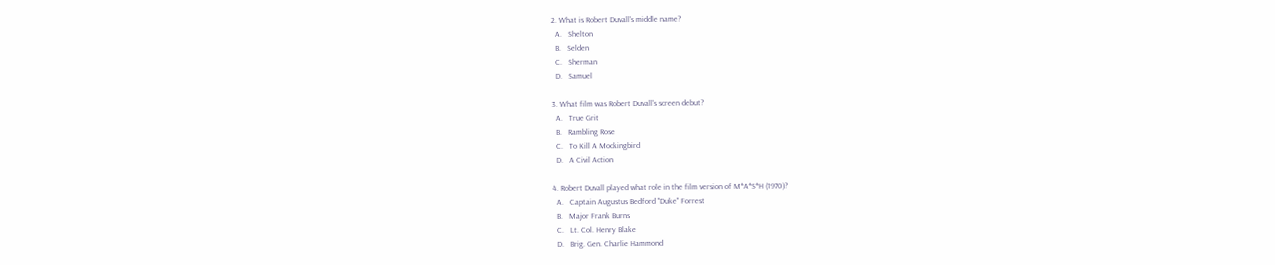2. What is Robert Duvall's middle name?
  A.   Shelton
  B.   Selden
  C.   Sherman
  D.   Samuel

3. What film was Robert Duvall's screen debut?
  A.   True Grit
  B.   Rambling Rose
  C.   To Kill A Mockingbird
  D.   A Civil Action

4. Robert Duvall played what role in the film version of M*A*S*H (1970)?
  A.   Captain Augustus Bedford "Duke" Forrest
  B.   Major Frank Burns
  C.   Lt. Col. Henry Blake
  D.   Brig. Gen. Charlie Hammond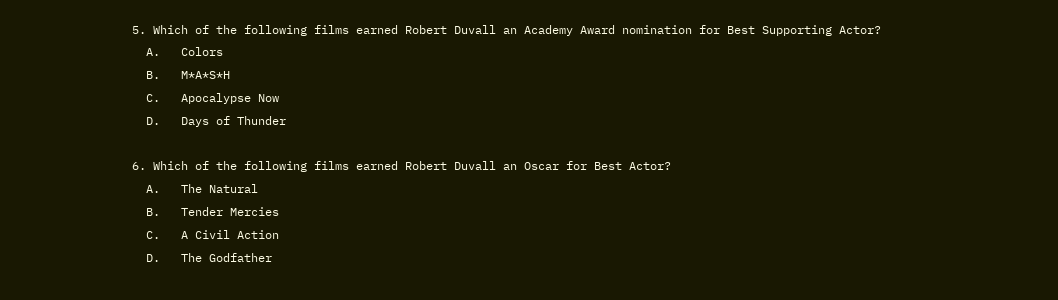5. Which of the following films earned Robert Duvall an Academy Award nomination for Best Supporting Actor?
  A.   Colors
  B.   M*A*S*H
  C.   Apocalypse Now
  D.   Days of Thunder

6. Which of the following films earned Robert Duvall an Oscar for Best Actor?
  A.   The Natural
  B.   Tender Mercies
  C.   A Civil Action
  D.   The Godfather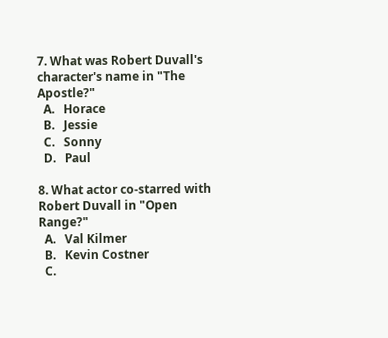7. What was Robert Duvall's character's name in "The Apostle?"
  A.   Horace
  B.   Jessie
  C.   Sonny
  D.   Paul

8. What actor co-starred with Robert Duvall in "Open Range?"
  A.   Val Kilmer
  B.   Kevin Costner
  C.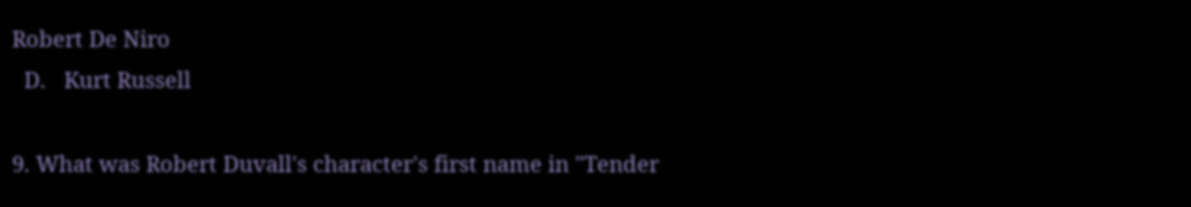Robert De Niro
  D.   Kurt Russell

9. What was Robert Duvall's character's first name in "Tender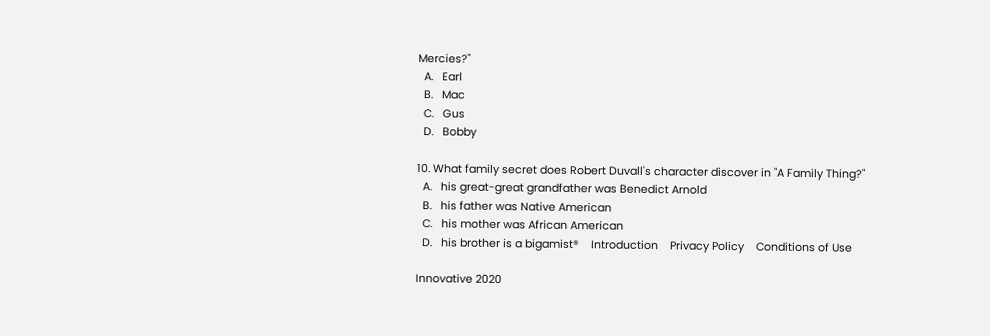Mercies?"
  A.   Earl
  B.   Mac
  C.   Gus
  D.   Bobby

10. What family secret does Robert Duvall's character discover in "A Family Thing?"
  A.   his great-great grandfather was Benedict Arnold
  B.   his father was Native American
  C.   his mother was African American
  D.   his brother is a bigamist®    Introduction    Privacy Policy    Conditions of Use

Innovative 2020